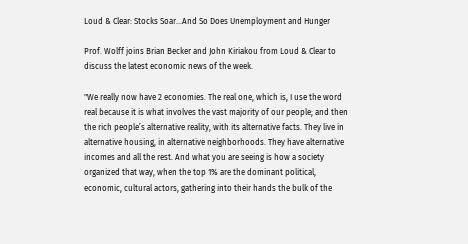Loud & Clear: Stocks Soar...And So Does Unemployment and Hunger

Prof. Wolff joins Brian Becker and John Kiriakou from Loud & Clear to discuss the latest economic news of the week.

"We really now have 2 economies. The real one, which is, I use the word real because it is what involves the vast majority of our people; and then the rich people’s alternative reality, with its alternative facts. They live in alternative housing, in alternative neighborhoods. They have alternative incomes and all the rest. And what you are seeing is how a society organized that way, when the top 1% are the dominant political, economic, cultural actors, gathering into their hands the bulk of the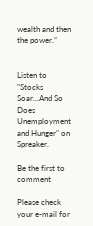wealth and then the power.”


Listen to "Stocks Soar...And So Does Unemployment and Hunger" on Spreaker.

Be the first to comment

Please check your e-mail for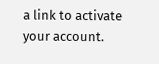a link to activate your account.